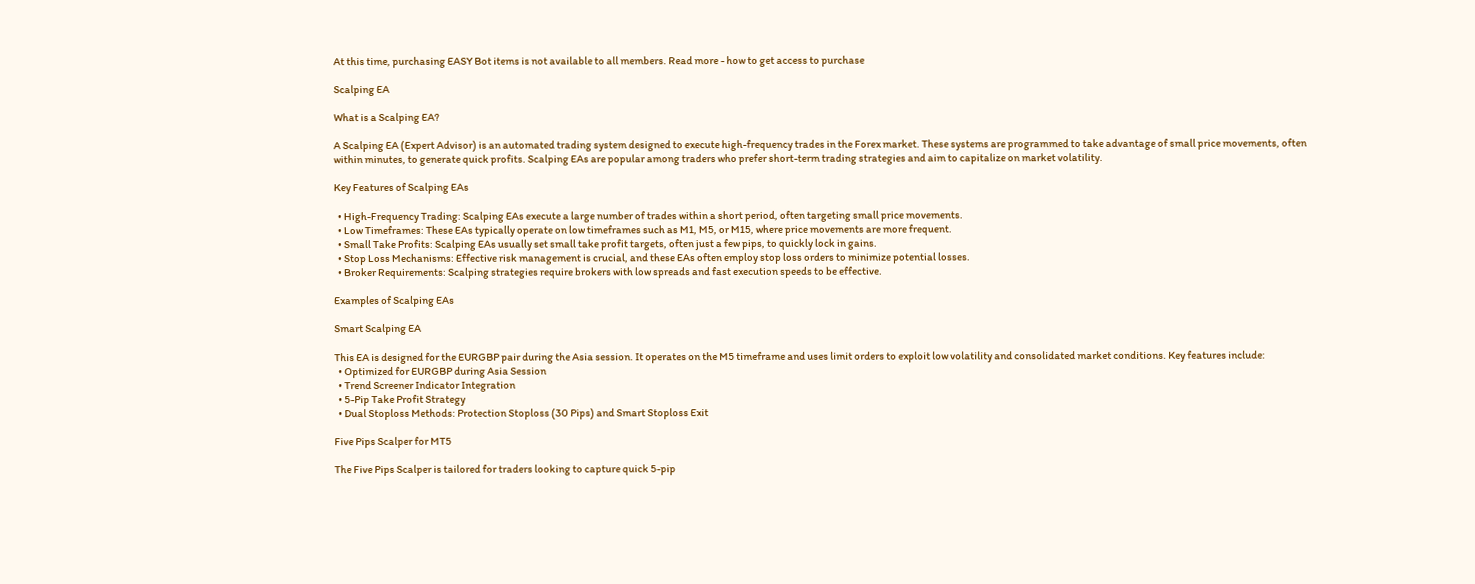At this time, purchasing EASY Bot items is not available to all members. Read more - how to get access to purchase

Scalping EA

What is a Scalping EA?

A Scalping EA (Expert Advisor) is an automated trading system designed to execute high-frequency trades in the Forex market. These systems are programmed to take advantage of small price movements, often within minutes, to generate quick profits. Scalping EAs are popular among traders who prefer short-term trading strategies and aim to capitalize on market volatility.

Key Features of Scalping EAs

  • High-Frequency Trading: Scalping EAs execute a large number of trades within a short period, often targeting small price movements.
  • Low Timeframes: These EAs typically operate on low timeframes such as M1, M5, or M15, where price movements are more frequent.
  • Small Take Profits: Scalping EAs usually set small take profit targets, often just a few pips, to quickly lock in gains.
  • Stop Loss Mechanisms: Effective risk management is crucial, and these EAs often employ stop loss orders to minimize potential losses.
  • Broker Requirements: Scalping strategies require brokers with low spreads and fast execution speeds to be effective.

Examples of Scalping EAs

Smart Scalping EA

This EA is designed for the EURGBP pair during the Asia session. It operates on the M5 timeframe and uses limit orders to exploit low volatility and consolidated market conditions. Key features include:
  • Optimized for EURGBP during Asia Session
  • Trend Screener Indicator Integration
  • 5-Pip Take Profit Strategy
  • Dual Stoploss Methods: Protection Stoploss (30 Pips) and Smart Stoploss Exit

Five Pips Scalper for MT5

The Five Pips Scalper is tailored for traders looking to capture quick 5-pip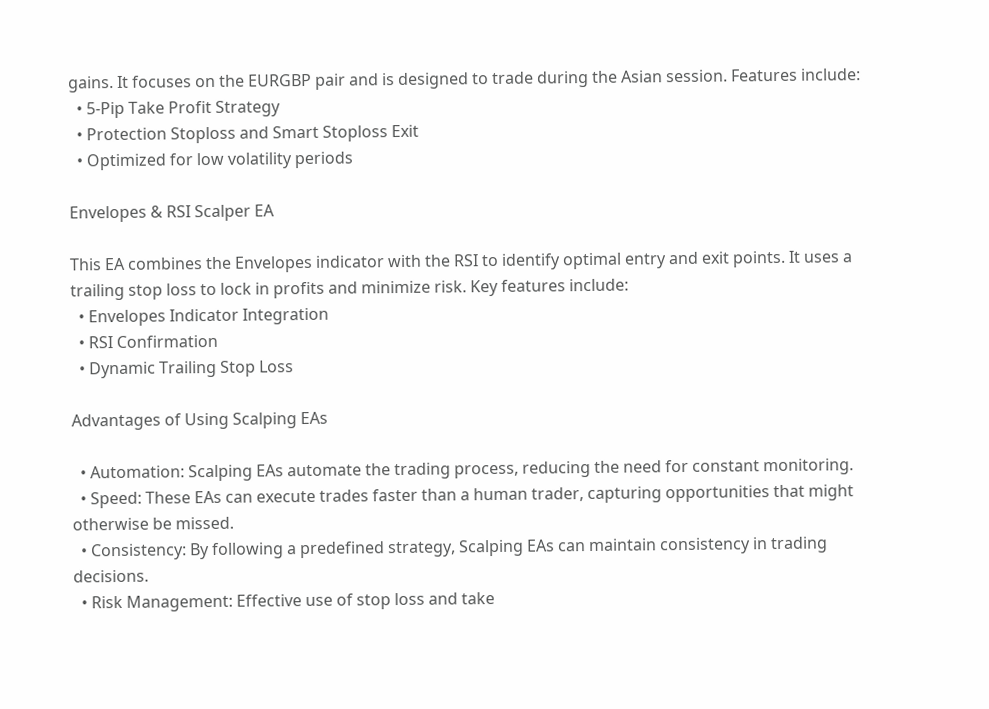gains. It focuses on the EURGBP pair and is designed to trade during the Asian session. Features include:
  • 5-Pip Take Profit Strategy
  • Protection Stoploss and Smart Stoploss Exit
  • Optimized for low volatility periods

Envelopes & RSI Scalper EA

This EA combines the Envelopes indicator with the RSI to identify optimal entry and exit points. It uses a trailing stop loss to lock in profits and minimize risk. Key features include:
  • Envelopes Indicator Integration
  • RSI Confirmation
  • Dynamic Trailing Stop Loss

Advantages of Using Scalping EAs

  • Automation: Scalping EAs automate the trading process, reducing the need for constant monitoring.
  • Speed: These EAs can execute trades faster than a human trader, capturing opportunities that might otherwise be missed.
  • Consistency: By following a predefined strategy, Scalping EAs can maintain consistency in trading decisions.
  • Risk Management: Effective use of stop loss and take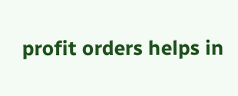profit orders helps in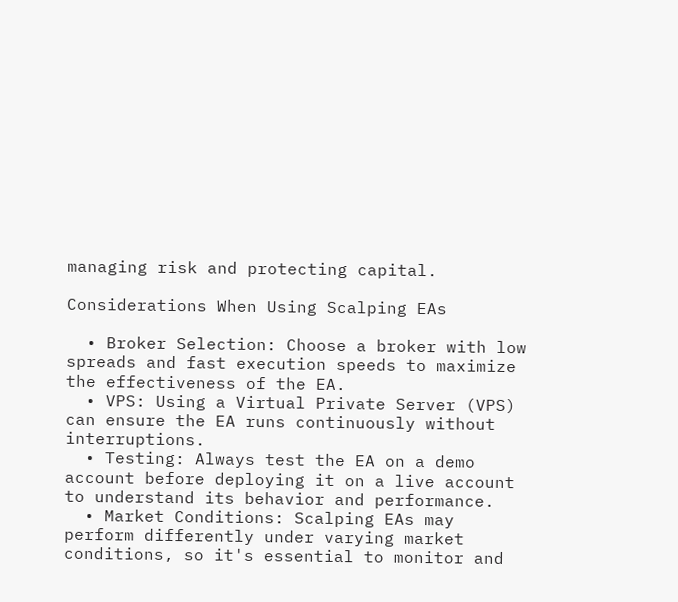managing risk and protecting capital.

Considerations When Using Scalping EAs

  • Broker Selection: Choose a broker with low spreads and fast execution speeds to maximize the effectiveness of the EA.
  • VPS: Using a Virtual Private Server (VPS) can ensure the EA runs continuously without interruptions.
  • Testing: Always test the EA on a demo account before deploying it on a live account to understand its behavior and performance.
  • Market Conditions: Scalping EAs may perform differently under varying market conditions, so it's essential to monitor and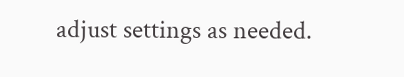adjust settings as needed.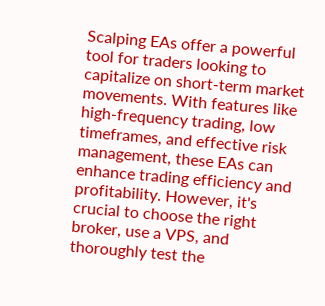Scalping EAs offer a powerful tool for traders looking to capitalize on short-term market movements. With features like high-frequency trading, low timeframes, and effective risk management, these EAs can enhance trading efficiency and profitability. However, it's crucial to choose the right broker, use a VPS, and thoroughly test the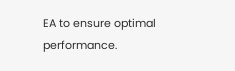EA to ensure optimal performance.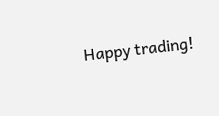Happy trading!